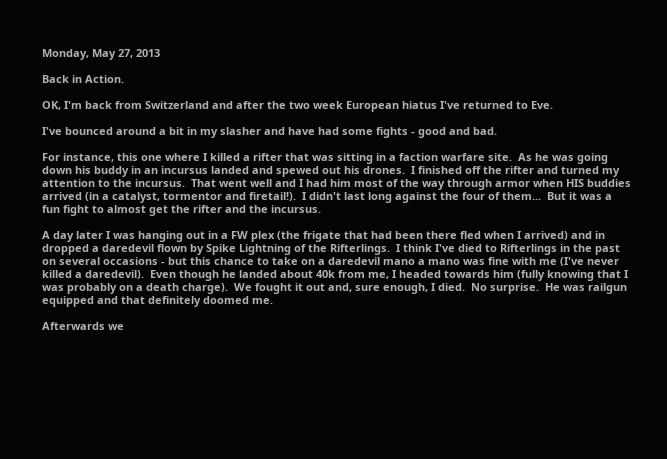Monday, May 27, 2013

Back in Action.

OK, I'm back from Switzerland and after the two week European hiatus I've returned to Eve.

I've bounced around a bit in my slasher and have had some fights - good and bad.

For instance, this one where I killed a rifter that was sitting in a faction warfare site.  As he was going down his buddy in an incursus landed and spewed out his drones.  I finished off the rifter and turned my attention to the incursus.  That went well and I had him most of the way through armor when HIS buddies arrived (in a catalyst, tormentor and firetail!).  I didn't last long against the four of them...  But it was a fun fight to almost get the rifter and the incursus.

A day later I was hanging out in a FW plex (the frigate that had been there fled when I arrived) and in dropped a daredevil flown by Spike Lightning of the Rifterlings.  I think I've died to Rifterlings in the past on several occasions - but this chance to take on a daredevil mano a mano was fine with me (I've never killed a daredevil).  Even though he landed about 40k from me, I headed towards him (fully knowing that I was probably on a death charge).  We fought it out and, sure enough, I died.  No surprise.  He was railgun equipped and that definitely doomed me.

Afterwards we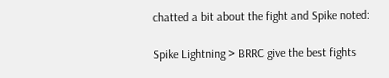chatted a bit about the fight and Spike noted:

Spike Lightning > BRRC give the best fights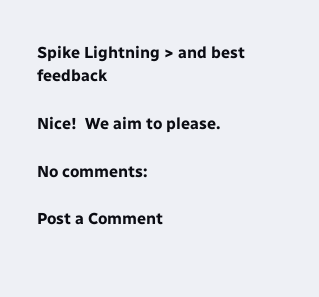Spike Lightning > and best feedback

Nice!  We aim to please.

No comments:

Post a Comment